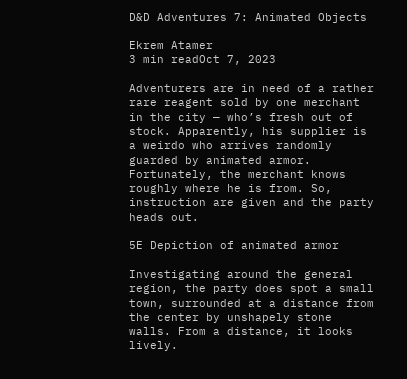D&D Adventures 7: Animated Objects

Ekrem Atamer
3 min readOct 7, 2023

Adventurers are in need of a rather rare reagent sold by one merchant in the city — who’s fresh out of stock. Apparently, his supplier is a weirdo who arrives randomly guarded by animated armor. Fortunately, the merchant knows roughly where he is from. So, instruction are given and the party heads out.

5E Depiction of animated armor

Investigating around the general region, the party does spot a small town, surrounded at a distance from the center by unshapely stone walls. From a distance, it looks lively.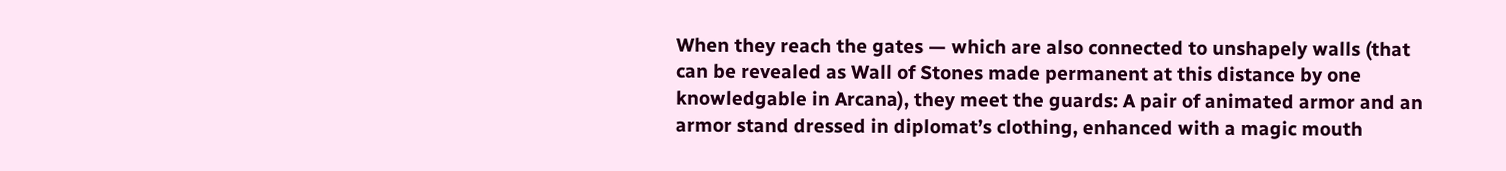When they reach the gates — which are also connected to unshapely walls (that can be revealed as Wall of Stones made permanent at this distance by one knowledgable in Arcana), they meet the guards: A pair of animated armor and an armor stand dressed in diplomat’s clothing, enhanced with a magic mouth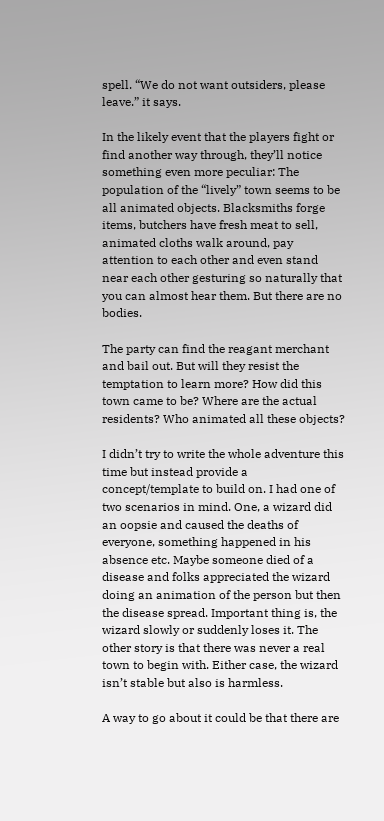spell. “We do not want outsiders, please leave.” it says.

In the likely event that the players fight or find another way through, they’ll notice something even more peculiar: The population of the “lively” town seems to be all animated objects. Blacksmiths forge items, butchers have fresh meat to sell, animated cloths walk around, pay attention to each other and even stand near each other gesturing so naturally that you can almost hear them. But there are no bodies.

The party can find the reagant merchant and bail out. But will they resist the temptation to learn more? How did this town came to be? Where are the actual residents? Who animated all these objects?

I didn’t try to write the whole adventure this time but instead provide a concept/template to build on. I had one of two scenarios in mind. One, a wizard did an oopsie and caused the deaths of everyone, something happened in his absence etc. Maybe someone died of a disease and folks appreciated the wizard doing an animation of the person but then the disease spread. Important thing is, the wizard slowly or suddenly loses it. The other story is that there was never a real town to begin with. Either case, the wizard isn’t stable but also is harmless.

A way to go about it could be that there are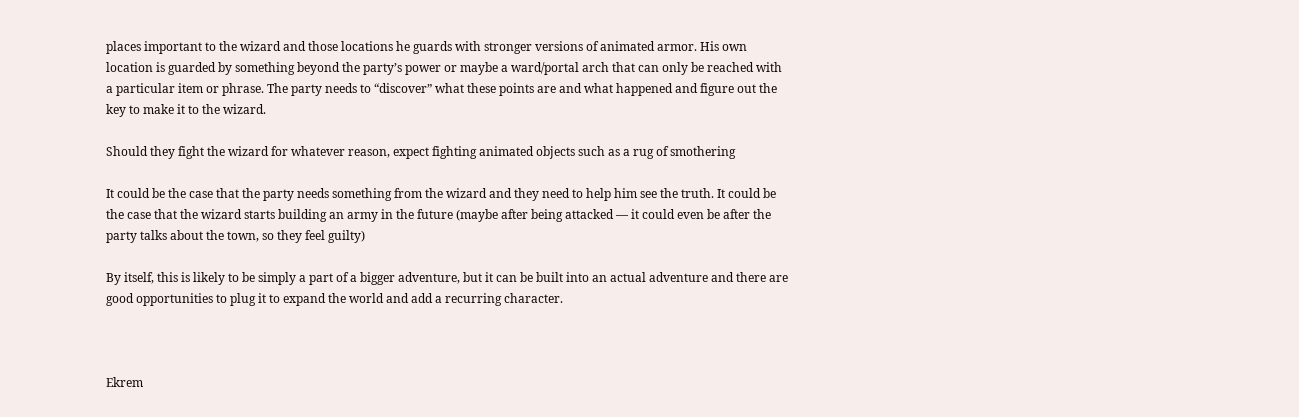places important to the wizard and those locations he guards with stronger versions of animated armor. His own location is guarded by something beyond the party’s power or maybe a ward/portal arch that can only be reached with a particular item or phrase. The party needs to “discover” what these points are and what happened and figure out the key to make it to the wizard.

Should they fight the wizard for whatever reason, expect fighting animated objects such as a rug of smothering

It could be the case that the party needs something from the wizard and they need to help him see the truth. It could be the case that the wizard starts building an army in the future (maybe after being attacked — it could even be after the party talks about the town, so they feel guilty)

By itself, this is likely to be simply a part of a bigger adventure, but it can be built into an actual adventure and there are good opportunities to plug it to expand the world and add a recurring character.



Ekrem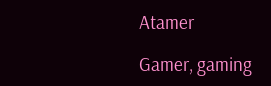Atamer

Gamer, gaming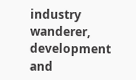industry wanderer, development and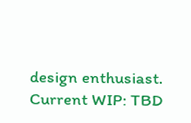design enthusiast. Current WIP: TBD